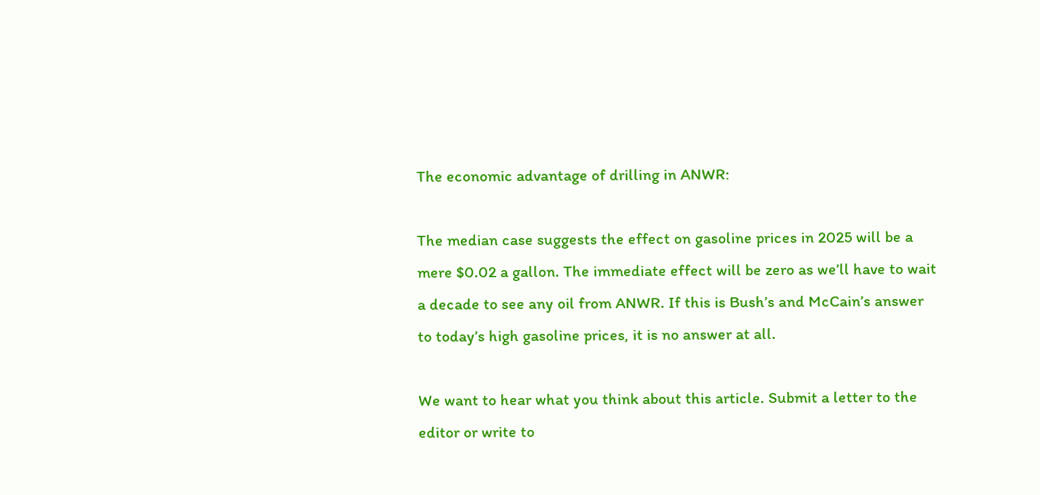The economic advantage of drilling in ANWR:

The median case suggests the effect on gasoline prices in 2025 will be a mere $0.02 a gallon. The immediate effect will be zero as we’ll have to wait a decade to see any oil from ANWR. If this is Bush’s and McCain’s answer to today’s high gasoline prices, it is no answer at all.

We want to hear what you think about this article. Submit a letter to the editor or write to